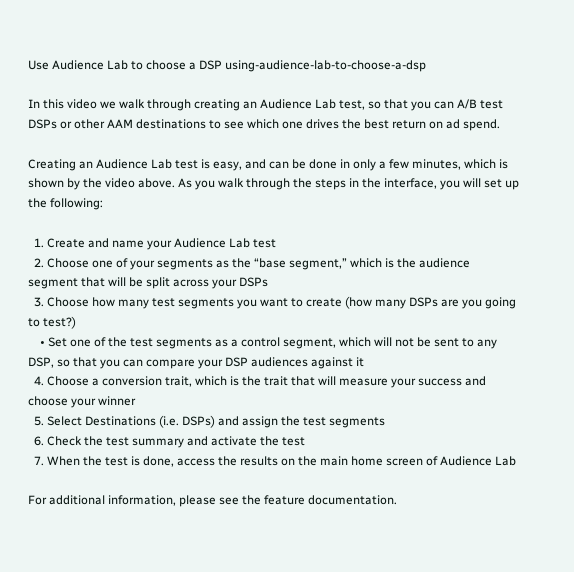Use Audience Lab to choose a DSP using-audience-lab-to-choose-a-dsp

In this video we walk through creating an Audience Lab test, so that you can A/B test DSPs or other AAM destinations to see which one drives the best return on ad spend.

Creating an Audience Lab test is easy, and can be done in only a few minutes, which is shown by the video above. As you walk through the steps in the interface, you will set up the following:

  1. Create and name your Audience Lab test
  2. Choose one of your segments as the “base segment,” which is the audience segment that will be split across your DSPs
  3. Choose how many test segments you want to create (how many DSPs are you going to test?)
    • Set one of the test segments as a control segment, which will not be sent to any DSP, so that you can compare your DSP audiences against it
  4. Choose a conversion trait, which is the trait that will measure your success and choose your winner
  5. Select Destinations (i.e. DSPs) and assign the test segments
  6. Check the test summary and activate the test
  7. When the test is done, access the results on the main home screen of Audience Lab

For additional information, please see the feature documentation.